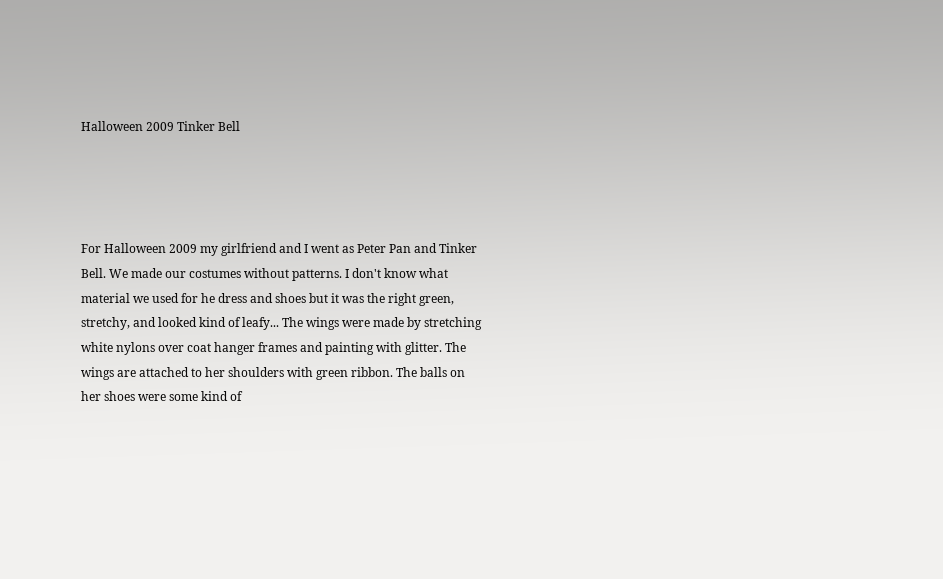Halloween 2009 Tinker Bell




For Halloween 2009 my girlfriend and I went as Peter Pan and Tinker Bell. We made our costumes without patterns. I don't know what material we used for he dress and shoes but it was the right green, stretchy, and looked kind of leafy... The wings were made by stretching white nylons over coat hanger frames and painting with glitter. The wings are attached to her shoulders with green ribbon. The balls on her shoes were some kind of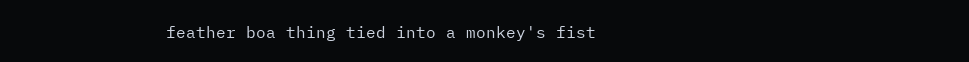feather boa thing tied into a monkey's fist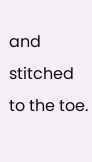and stitched to the toe.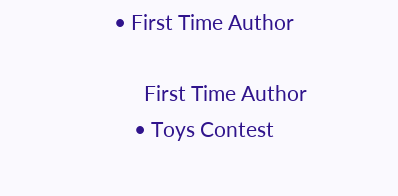• First Time Author

      First Time Author
    • Toys Contest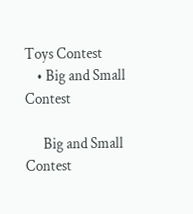Toys Contest
    • Big and Small Contest

      Big and Small Contest